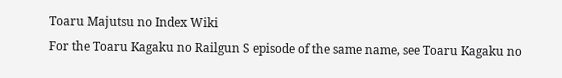Toaru Majutsu no Index Wiki
For the Toaru Kagaku no Railgun S episode of the same name, see Toaru Kagaku no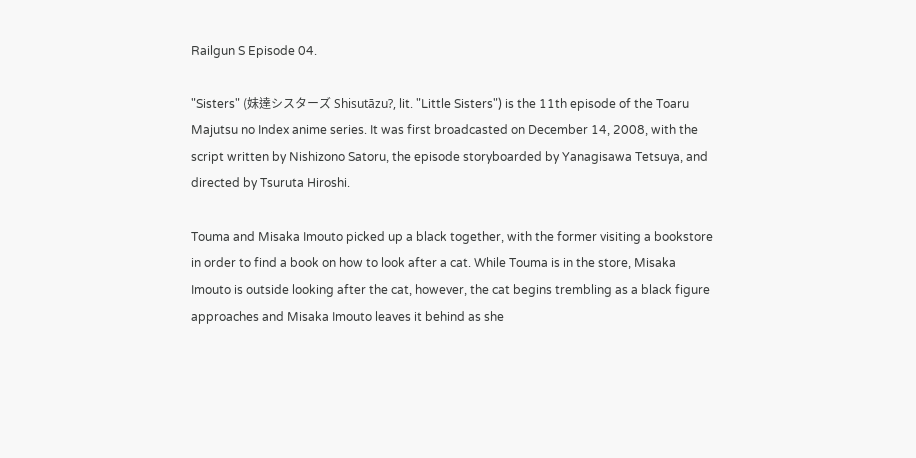Railgun S Episode 04.

"Sisters" (妹達シスターズ Shisutāzu?, lit. "Little Sisters") is the 11th episode of the Toaru Majutsu no Index anime series. It was first broadcasted on December 14, 2008, with the script written by Nishizono Satoru, the episode storyboarded by Yanagisawa Tetsuya, and directed by Tsuruta Hiroshi.

Touma and Misaka Imouto picked up a black together, with the former visiting a bookstore in order to find a book on how to look after a cat. While Touma is in the store, Misaka Imouto is outside looking after the cat, however, the cat begins trembling as a black figure approaches and Misaka Imouto leaves it behind as she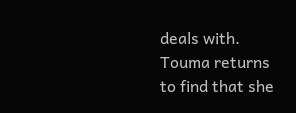deals with. Touma returns to find that she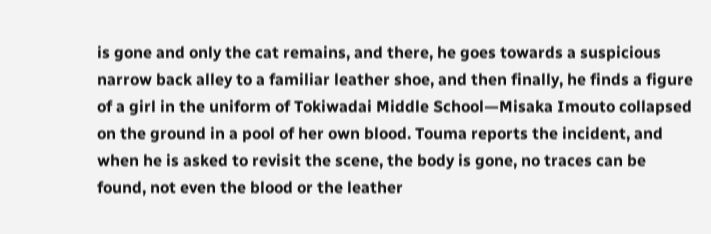is gone and only the cat remains, and there, he goes towards a suspicious narrow back alley to a familiar leather shoe, and then finally, he finds a figure of a girl in the uniform of Tokiwadai Middle School—Misaka Imouto collapsed on the ground in a pool of her own blood. Touma reports the incident, and when he is asked to revisit the scene, the body is gone, no traces can be found, not even the blood or the leather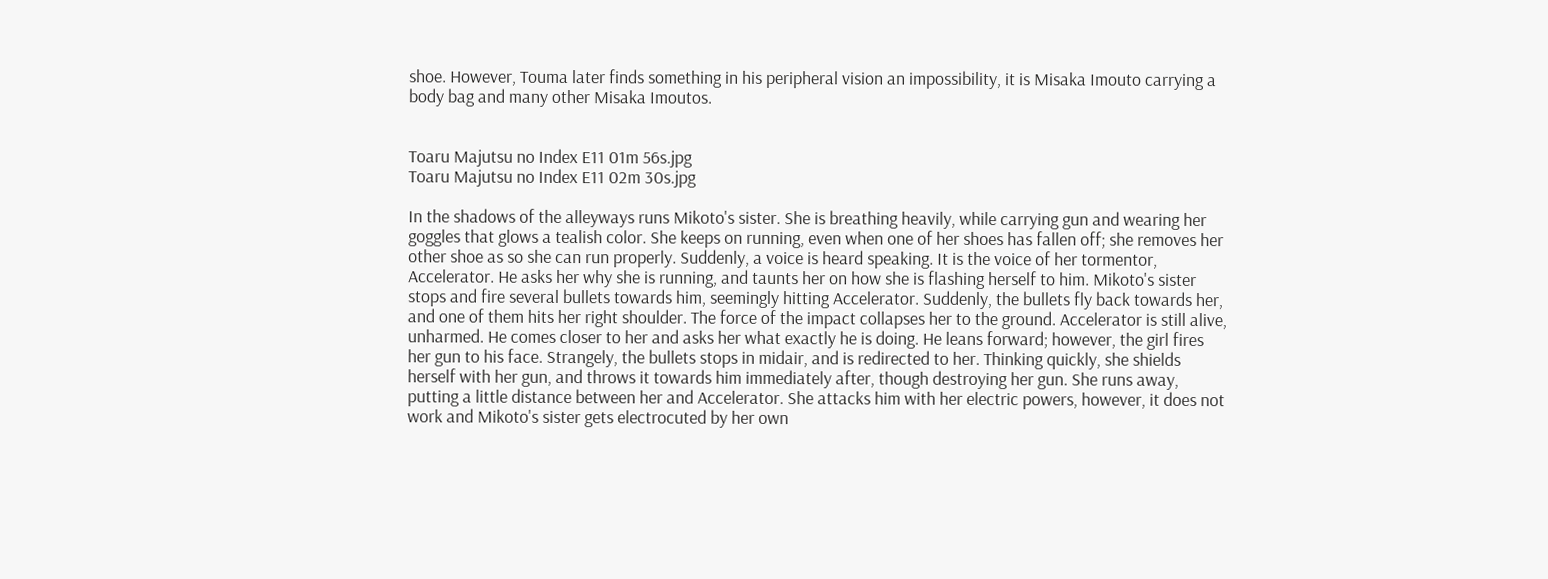shoe. However, Touma later finds something in his peripheral vision an impossibility, it is Misaka Imouto carrying a body bag and many other Misaka Imoutos.


Toaru Majutsu no Index E11 01m 56s.jpg
Toaru Majutsu no Index E11 02m 30s.jpg

In the shadows of the alleyways runs Mikoto's sister. She is breathing heavily, while carrying gun and wearing her goggles that glows a tealish color. She keeps on running, even when one of her shoes has fallen off; she removes her other shoe as so she can run properly. Suddenly, a voice is heard speaking. It is the voice of her tormentor, Accelerator. He asks her why she is running, and taunts her on how she is flashing herself to him. Mikoto's sister stops and fire several bullets towards him, seemingly hitting Accelerator. Suddenly, the bullets fly back towards her, and one of them hits her right shoulder. The force of the impact collapses her to the ground. Accelerator is still alive, unharmed. He comes closer to her and asks her what exactly he is doing. He leans forward; however, the girl fires her gun to his face. Strangely, the bullets stops in midair, and is redirected to her. Thinking quickly, she shields herself with her gun, and throws it towards him immediately after, though destroying her gun. She runs away, putting a little distance between her and Accelerator. She attacks him with her electric powers, however, it does not work and Mikoto's sister gets electrocuted by her own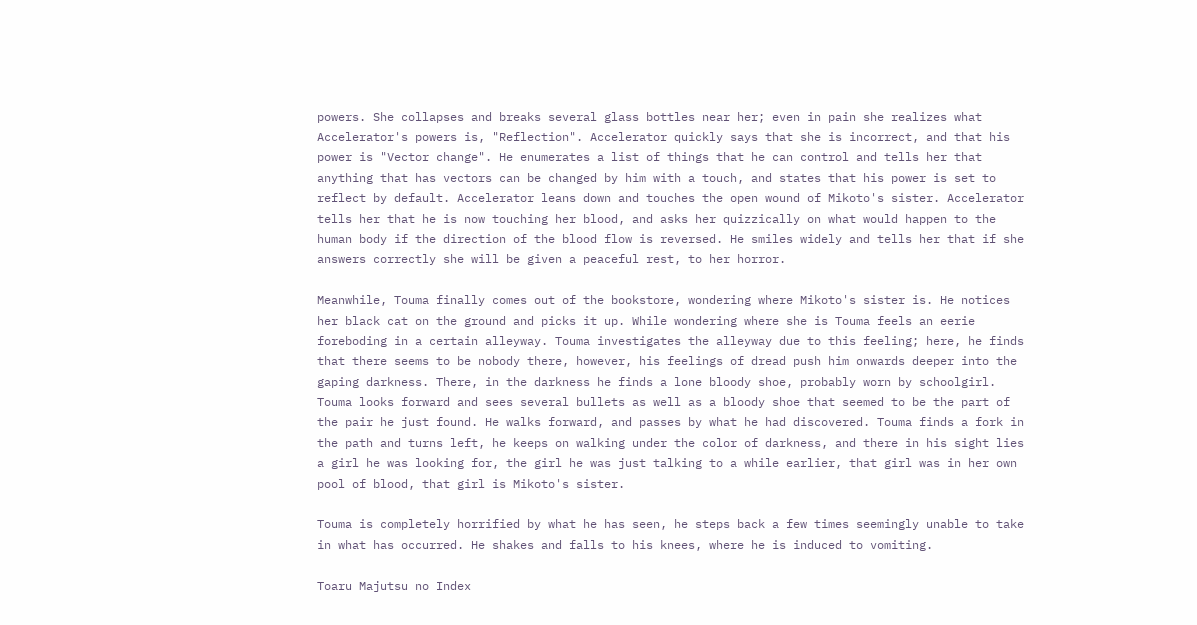powers. She collapses and breaks several glass bottles near her; even in pain she realizes what Accelerator's powers is, "Reflection". Accelerator quickly says that she is incorrect, and that his power is "Vector change". He enumerates a list of things that he can control and tells her that anything that has vectors can be changed by him with a touch, and states that his power is set to reflect by default. Accelerator leans down and touches the open wound of Mikoto's sister. Accelerator tells her that he is now touching her blood, and asks her quizzically on what would happen to the human body if the direction of the blood flow is reversed. He smiles widely and tells her that if she answers correctly she will be given a peaceful rest, to her horror.

Meanwhile, Touma finally comes out of the bookstore, wondering where Mikoto's sister is. He notices her black cat on the ground and picks it up. While wondering where she is Touma feels an eerie foreboding in a certain alleyway. Touma investigates the alleyway due to this feeling; here, he finds that there seems to be nobody there, however, his feelings of dread push him onwards deeper into the gaping darkness. There, in the darkness he finds a lone bloody shoe, probably worn by schoolgirl. Touma looks forward and sees several bullets as well as a bloody shoe that seemed to be the part of the pair he just found. He walks forward, and passes by what he had discovered. Touma finds a fork in the path and turns left, he keeps on walking under the color of darkness, and there in his sight lies a girl he was looking for, the girl he was just talking to a while earlier, that girl was in her own pool of blood, that girl is Mikoto's sister.

Touma is completely horrified by what he has seen, he steps back a few times seemingly unable to take in what has occurred. He shakes and falls to his knees, where he is induced to vomiting.

Toaru Majutsu no Index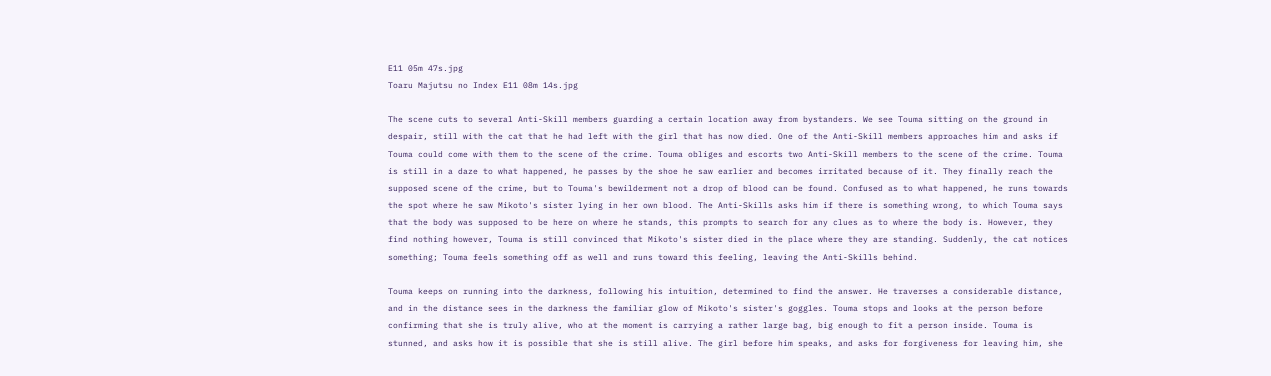E11 05m 47s.jpg
Toaru Majutsu no Index E11 08m 14s.jpg

The scene cuts to several Anti-Skill members guarding a certain location away from bystanders. We see Touma sitting on the ground in despair, still with the cat that he had left with the girl that has now died. One of the Anti-Skill members approaches him and asks if Touma could come with them to the scene of the crime. Touma obliges and escorts two Anti-Skill members to the scene of the crime. Touma is still in a daze to what happened, he passes by the shoe he saw earlier and becomes irritated because of it. They finally reach the supposed scene of the crime, but to Touma's bewilderment not a drop of blood can be found. Confused as to what happened, he runs towards the spot where he saw Mikoto's sister lying in her own blood. The Anti-Skills asks him if there is something wrong, to which Touma says that the body was supposed to be here on where he stands, this prompts to search for any clues as to where the body is. However, they find nothing however, Touma is still convinced that Mikoto's sister died in the place where they are standing. Suddenly, the cat notices something; Touma feels something off as well and runs toward this feeling, leaving the Anti-Skills behind.

Touma keeps on running into the darkness, following his intuition, determined to find the answer. He traverses a considerable distance, and in the distance sees in the darkness the familiar glow of Mikoto's sister's goggles. Touma stops and looks at the person before confirming that she is truly alive, who at the moment is carrying a rather large bag, big enough to fit a person inside. Touma is stunned, and asks how it is possible that she is still alive. The girl before him speaks, and asks for forgiveness for leaving him, she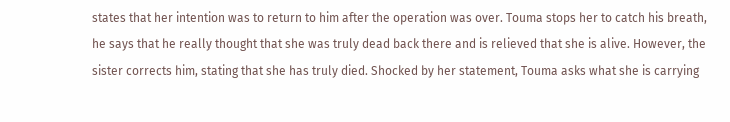states that her intention was to return to him after the operation was over. Touma stops her to catch his breath, he says that he really thought that she was truly dead back there and is relieved that she is alive. However, the sister corrects him, stating that she has truly died. Shocked by her statement, Touma asks what she is carrying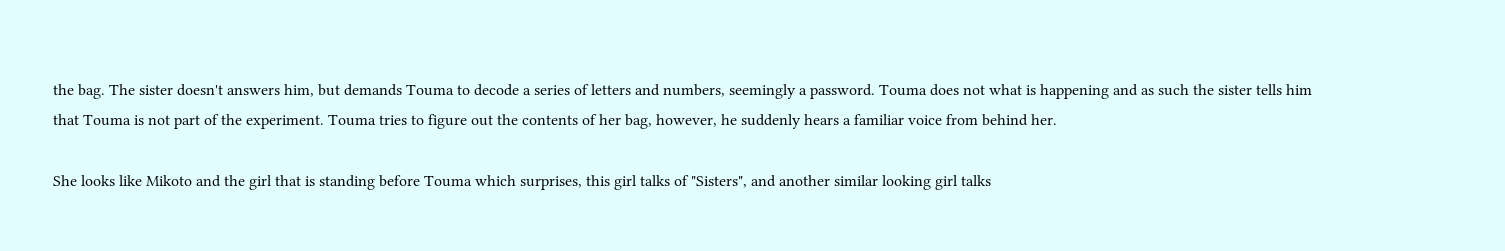the bag. The sister doesn't answers him, but demands Touma to decode a series of letters and numbers, seemingly a password. Touma does not what is happening and as such the sister tells him that Touma is not part of the experiment. Touma tries to figure out the contents of her bag, however, he suddenly hears a familiar voice from behind her.

She looks like Mikoto and the girl that is standing before Touma which surprises, this girl talks of "Sisters", and another similar looking girl talks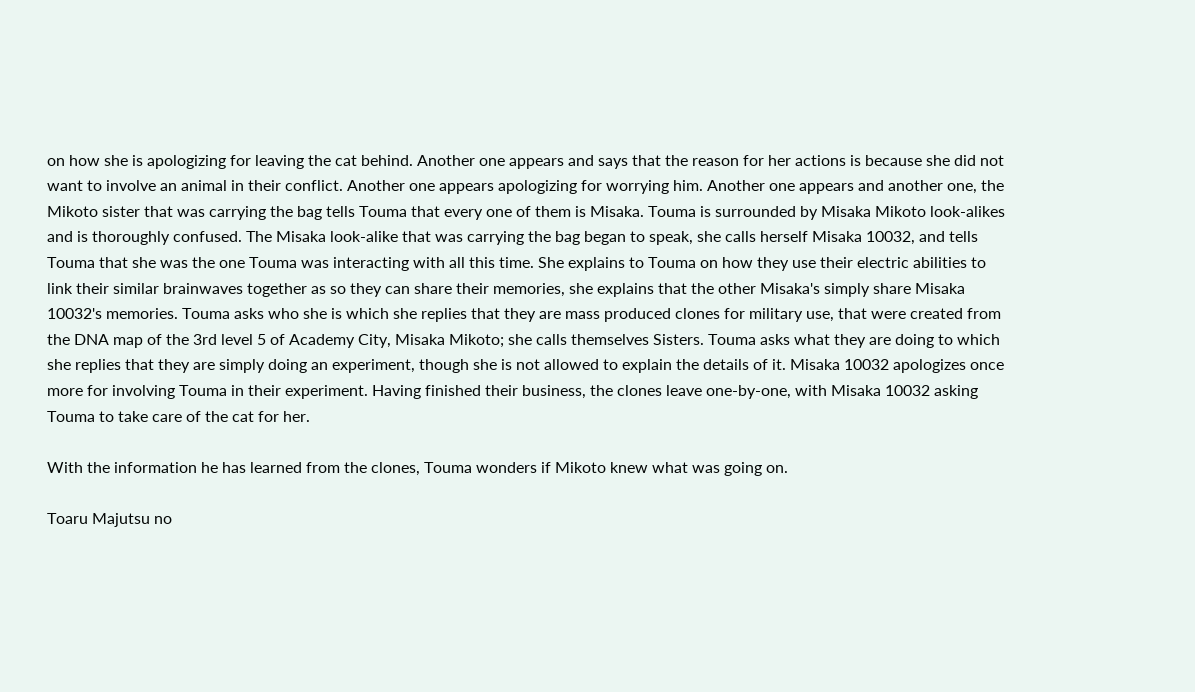on how she is apologizing for leaving the cat behind. Another one appears and says that the reason for her actions is because she did not want to involve an animal in their conflict. Another one appears apologizing for worrying him. Another one appears and another one, the Mikoto sister that was carrying the bag tells Touma that every one of them is Misaka. Touma is surrounded by Misaka Mikoto look-alikes and is thoroughly confused. The Misaka look-alike that was carrying the bag began to speak, she calls herself Misaka 10032, and tells Touma that she was the one Touma was interacting with all this time. She explains to Touma on how they use their electric abilities to link their similar brainwaves together as so they can share their memories, she explains that the other Misaka's simply share Misaka 10032's memories. Touma asks who she is which she replies that they are mass produced clones for military use, that were created from the DNA map of the 3rd level 5 of Academy City, Misaka Mikoto; she calls themselves Sisters. Touma asks what they are doing to which she replies that they are simply doing an experiment, though she is not allowed to explain the details of it. Misaka 10032 apologizes once more for involving Touma in their experiment. Having finished their business, the clones leave one-by-one, with Misaka 10032 asking Touma to take care of the cat for her.

With the information he has learned from the clones, Touma wonders if Mikoto knew what was going on.

Toaru Majutsu no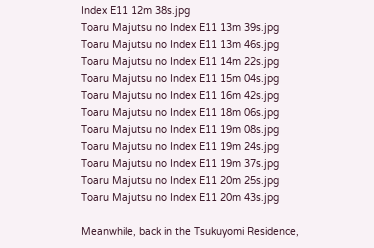Index E11 12m 38s.jpg
Toaru Majutsu no Index E11 13m 39s.jpg
Toaru Majutsu no Index E11 13m 46s.jpg
Toaru Majutsu no Index E11 14m 22s.jpg
Toaru Majutsu no Index E11 15m 04s.jpg
Toaru Majutsu no Index E11 16m 42s.jpg
Toaru Majutsu no Index E11 18m 06s.jpg
Toaru Majutsu no Index E11 19m 08s.jpg
Toaru Majutsu no Index E11 19m 24s.jpg
Toaru Majutsu no Index E11 19m 37s.jpg
Toaru Majutsu no Index E11 20m 25s.jpg
Toaru Majutsu no Index E11 20m 43s.jpg

Meanwhile, back in the Tsukuyomi Residence,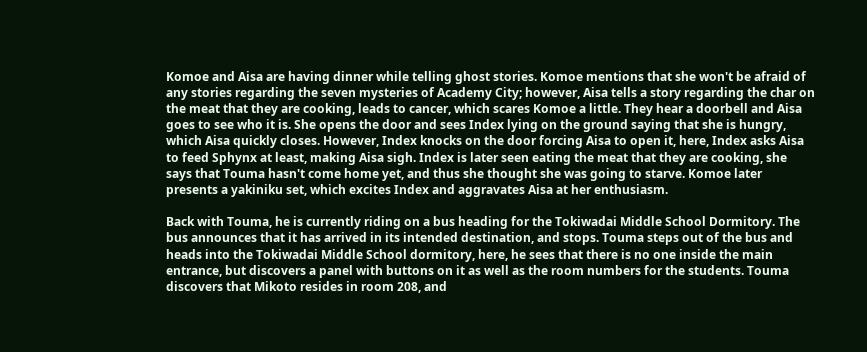Komoe and Aisa are having dinner while telling ghost stories. Komoe mentions that she won't be afraid of any stories regarding the seven mysteries of Academy City; however, Aisa tells a story regarding the char on the meat that they are cooking, leads to cancer, which scares Komoe a little. They hear a doorbell and Aisa goes to see who it is. She opens the door and sees Index lying on the ground saying that she is hungry, which Aisa quickly closes. However, Index knocks on the door forcing Aisa to open it, here, Index asks Aisa to feed Sphynx at least, making Aisa sigh. Index is later seen eating the meat that they are cooking, she says that Touma hasn't come home yet, and thus she thought she was going to starve. Komoe later presents a yakiniku set, which excites Index and aggravates Aisa at her enthusiasm.

Back with Touma, he is currently riding on a bus heading for the Tokiwadai Middle School Dormitory. The bus announces that it has arrived in its intended destination, and stops. Touma steps out of the bus and heads into the Tokiwadai Middle School dormitory, here, he sees that there is no one inside the main entrance, but discovers a panel with buttons on it as well as the room numbers for the students. Touma discovers that Mikoto resides in room 208, and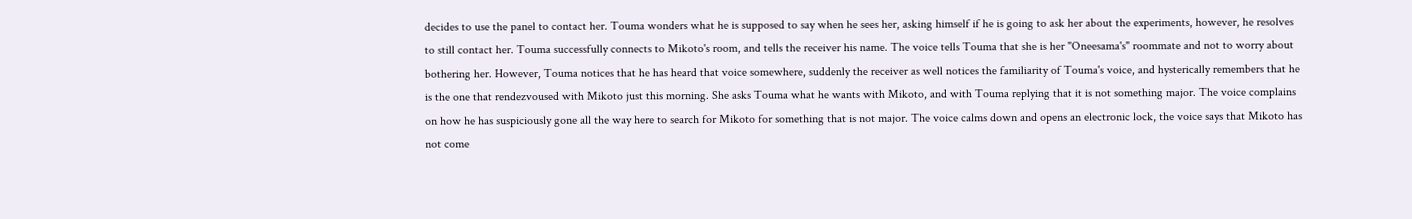decides to use the panel to contact her. Touma wonders what he is supposed to say when he sees her, asking himself if he is going to ask her about the experiments, however, he resolves to still contact her. Touma successfully connects to Mikoto's room, and tells the receiver his name. The voice tells Touma that she is her "Oneesama's" roommate and not to worry about bothering her. However, Touma notices that he has heard that voice somewhere, suddenly the receiver as well notices the familiarity of Touma's voice, and hysterically remembers that he is the one that rendezvoused with Mikoto just this morning. She asks Touma what he wants with Mikoto, and with Touma replying that it is not something major. The voice complains on how he has suspiciously gone all the way here to search for Mikoto for something that is not major. The voice calms down and opens an electronic lock, the voice says that Mikoto has not come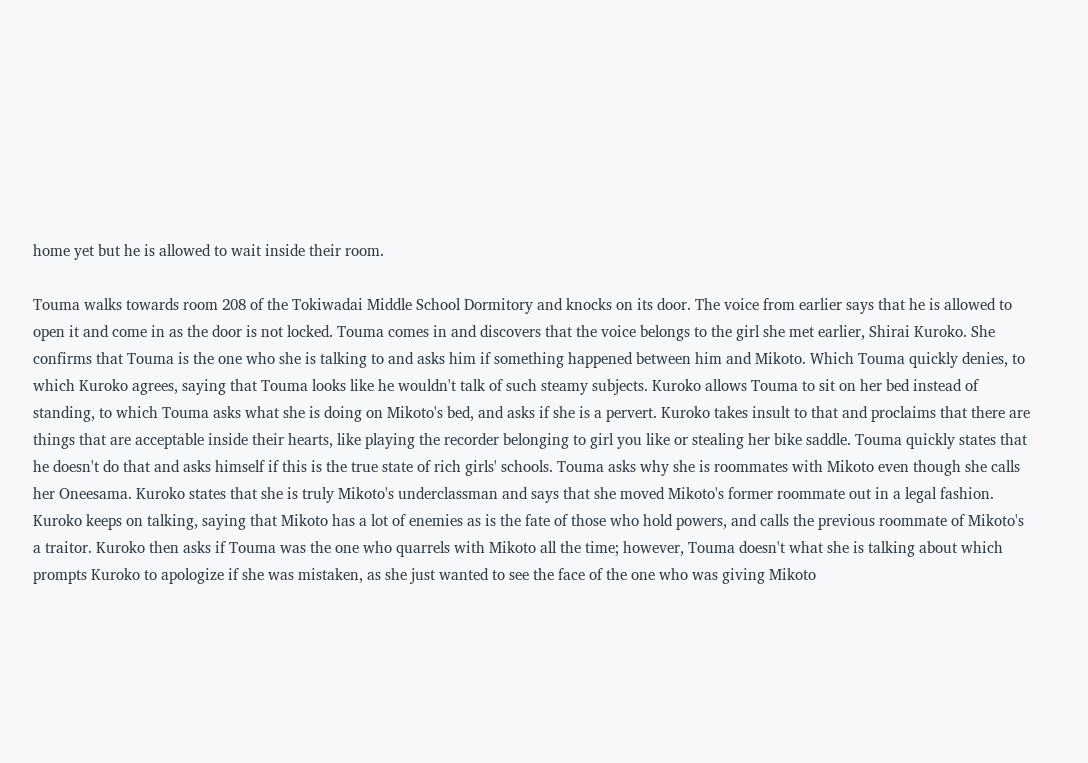home yet but he is allowed to wait inside their room.

Touma walks towards room 208 of the Tokiwadai Middle School Dormitory and knocks on its door. The voice from earlier says that he is allowed to open it and come in as the door is not locked. Touma comes in and discovers that the voice belongs to the girl she met earlier, Shirai Kuroko. She confirms that Touma is the one who she is talking to and asks him if something happened between him and Mikoto. Which Touma quickly denies, to which Kuroko agrees, saying that Touma looks like he wouldn't talk of such steamy subjects. Kuroko allows Touma to sit on her bed instead of standing, to which Touma asks what she is doing on Mikoto's bed, and asks if she is a pervert. Kuroko takes insult to that and proclaims that there are things that are acceptable inside their hearts, like playing the recorder belonging to girl you like or stealing her bike saddle. Touma quickly states that he doesn't do that and asks himself if this is the true state of rich girls' schools. Touma asks why she is roommates with Mikoto even though she calls her Oneesama. Kuroko states that she is truly Mikoto's underclassman and says that she moved Mikoto's former roommate out in a legal fashion. Kuroko keeps on talking, saying that Mikoto has a lot of enemies as is the fate of those who hold powers, and calls the previous roommate of Mikoto's a traitor. Kuroko then asks if Touma was the one who quarrels with Mikoto all the time; however, Touma doesn't what she is talking about which prompts Kuroko to apologize if she was mistaken, as she just wanted to see the face of the one who was giving Mikoto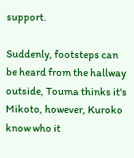support.

Suddenly, footsteps can be heard from the hallway outside, Touma thinks it's Mikoto, however, Kuroko know who it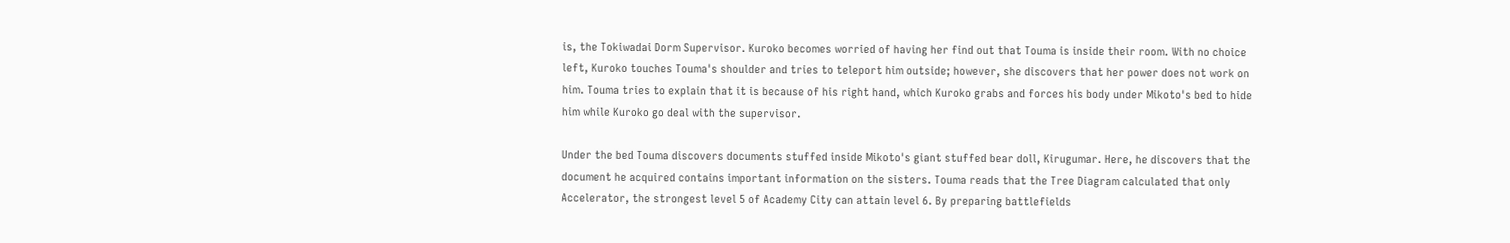is, the Tokiwadai Dorm Supervisor. Kuroko becomes worried of having her find out that Touma is inside their room. With no choice left, Kuroko touches Touma's shoulder and tries to teleport him outside; however, she discovers that her power does not work on him. Touma tries to explain that it is because of his right hand, which Kuroko grabs and forces his body under Mikoto's bed to hide him while Kuroko go deal with the supervisor.

Under the bed Touma discovers documents stuffed inside Mikoto's giant stuffed bear doll, Kirugumar. Here, he discovers that the document he acquired contains important information on the sisters. Touma reads that the Tree Diagram calculated that only Accelerator, the strongest level 5 of Academy City can attain level 6. By preparing battlefields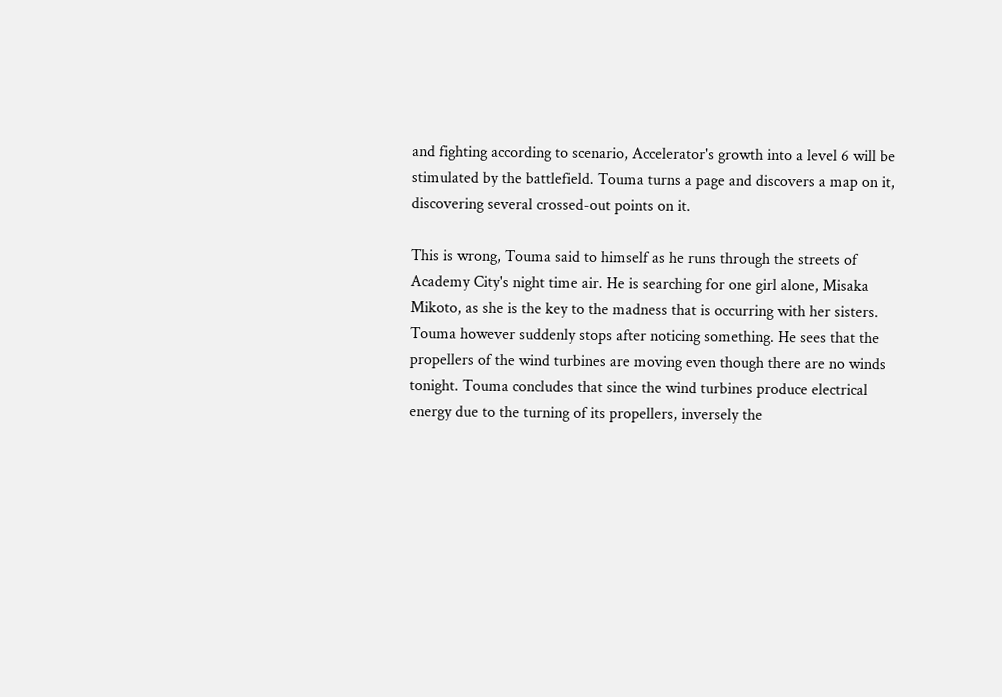and fighting according to scenario, Accelerator's growth into a level 6 will be stimulated by the battlefield. Touma turns a page and discovers a map on it, discovering several crossed-out points on it.

This is wrong, Touma said to himself as he runs through the streets of Academy City's night time air. He is searching for one girl alone, Misaka Mikoto, as she is the key to the madness that is occurring with her sisters. Touma however suddenly stops after noticing something. He sees that the propellers of the wind turbines are moving even though there are no winds tonight. Touma concludes that since the wind turbines produce electrical energy due to the turning of its propellers, inversely the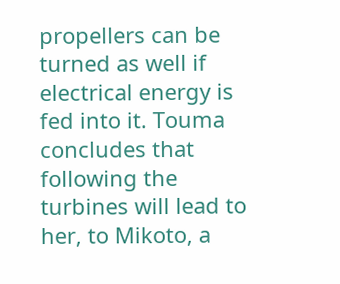propellers can be turned as well if electrical energy is fed into it. Touma concludes that following the turbines will lead to her, to Mikoto, a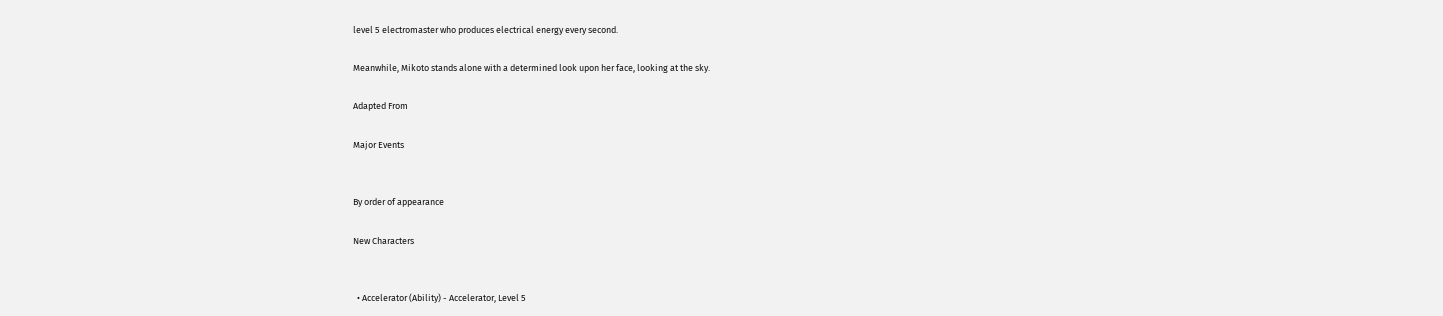level 5 electromaster who produces electrical energy every second.

Meanwhile, Mikoto stands alone with a determined look upon her face, looking at the sky.

Adapted From

Major Events


By order of appearance

New Characters


  • Accelerator (Ability) - Accelerator, Level 5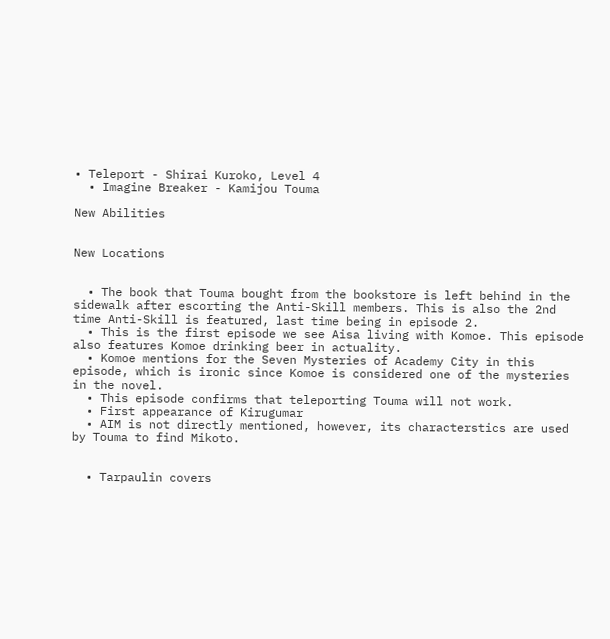• Teleport - Shirai Kuroko, Level 4
  • Imagine Breaker - Kamijou Touma

New Abilities


New Locations


  • The book that Touma bought from the bookstore is left behind in the sidewalk after escorting the Anti-Skill members. This is also the 2nd time Anti-Skill is featured, last time being in episode 2.
  • This is the first episode we see Aisa living with Komoe. This episode also features Komoe drinking beer in actuality.
  • Komoe mentions for the Seven Mysteries of Academy City in this episode, which is ironic since Komoe is considered one of the mysteries in the novel.
  • This episode confirms that teleporting Touma will not work.
  • First appearance of Kirugumar
  • AIM is not directly mentioned, however, its characterstics are used by Touma to find Mikoto.


  • Tarpaulin covers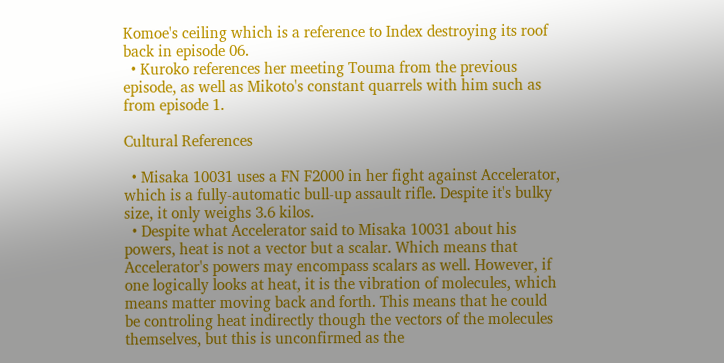Komoe's ceiling which is a reference to Index destroying its roof back in episode 06.
  • Kuroko references her meeting Touma from the previous episode, as well as Mikoto's constant quarrels with him such as from episode 1.

Cultural References

  • Misaka 10031 uses a FN F2000 in her fight against Accelerator, which is a fully-automatic bull-up assault rifle. Despite it's bulky size, it only weighs 3.6 kilos.
  • Despite what Accelerator said to Misaka 10031 about his powers, heat is not a vector but a scalar. Which means that Accelerator's powers may encompass scalars as well. However, if one logically looks at heat, it is the vibration of molecules, which means matter moving back and forth. This means that he could be controling heat indirectly though the vectors of the molecules themselves, but this is unconfirmed as the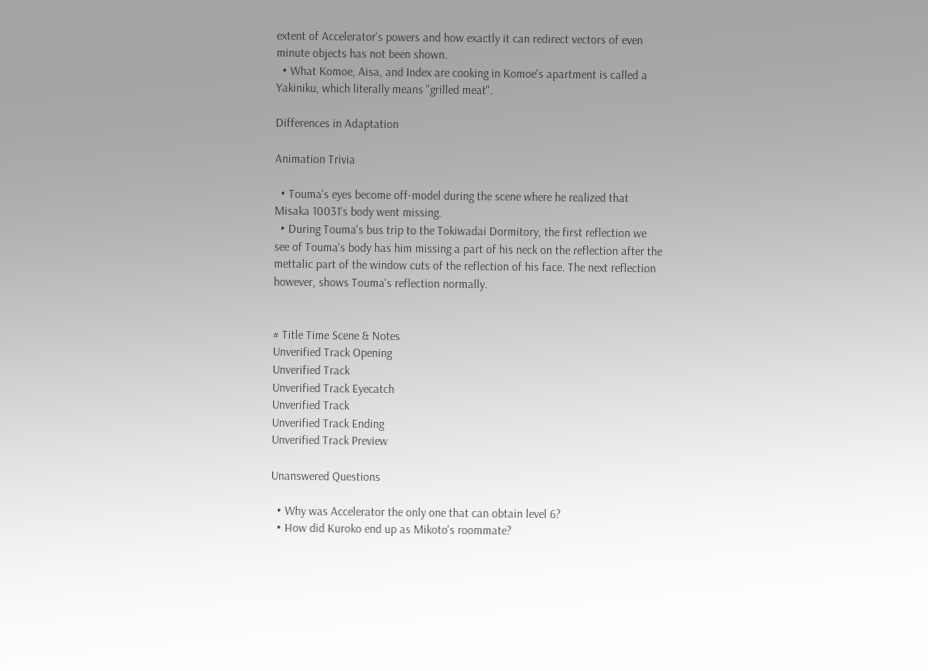extent of Accelerator's powers and how exactly it can redirect vectors of even minute objects has not been shown.
  • What Komoe, Aisa, and Index are cooking in Komoe's apartment is called a Yakiniku, which literally means "grilled meat".

Differences in Adaptation

Animation Trivia

  • Touma's eyes become off-model during the scene where he realized that Misaka 10031's body went missing.
  • During Touma's bus trip to the Tokiwadai Dormitory, the first reflection we see of Touma's body has him missing a part of his neck on the reflection after the mettalic part of the window cuts of the reflection of his face. The next reflection however, shows Touma's reflection normally.


# Title Time Scene & Notes
Unverified Track Opening
Unverified Track
Unverified Track Eyecatch
Unverified Track
Unverified Track Ending
Unverified Track Preview

Unanswered Questions

  • Why was Accelerator the only one that can obtain level 6?
  • How did Kuroko end up as Mikoto's roommate?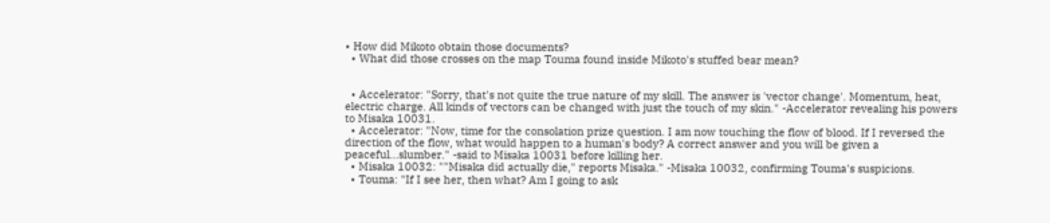• How did Mikoto obtain those documents?
  • What did those crosses on the map Touma found inside Mikoto's stuffed bear mean?


  • Accelerator: "Sorry, that's not quite the true nature of my skill. The answer is 'vector change'. Momentum, heat, electric charge. All kinds of vectors can be changed with just the touch of my skin." -Accelerator revealing his powers to Misaka 10031.
  • Accelerator: "Now, time for the consolation prize question. I am now touching the flow of blood. If I reversed the direction of the flow, what would happen to a human's body? A correct answer and you will be given a peaceful...slumber." -said to Misaka 10031 before killing her.
  • Misaka 10032: ""Misaka did actually die," reports Misaka." -Misaka 10032, confirming Touma's suspicions.
  • Touma: "If I see her, then what? Am I going to ask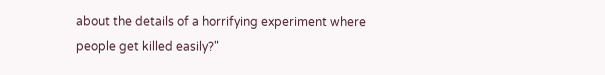about the details of a horrifying experiment where people get killed easily?"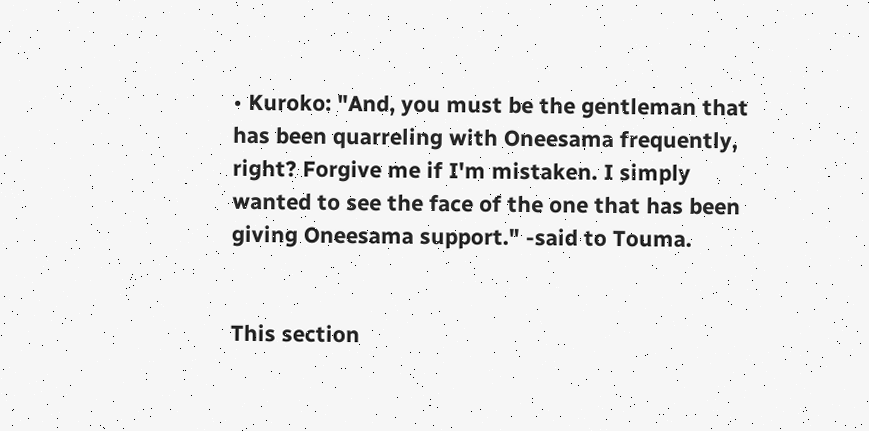• Kuroko: "And, you must be the gentleman that has been quarreling with Oneesama frequently, right? Forgive me if I'm mistaken. I simply wanted to see the face of the one that has been giving Oneesama support." -said to Touma.


This section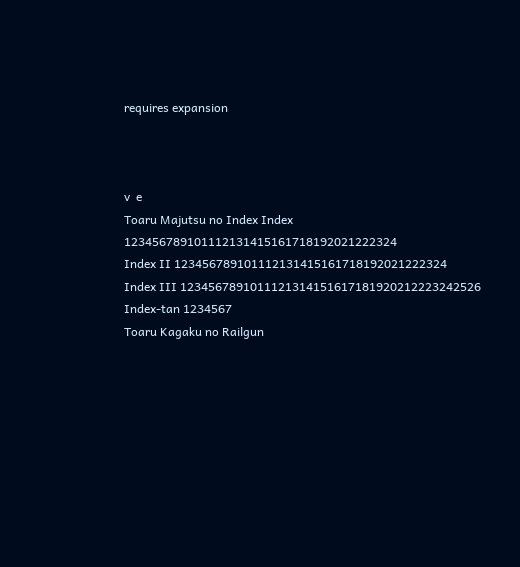requires expansion



v  e
Toaru Majutsu no Index Index 123456789101112131415161718192021222324
Index II 123456789101112131415161718192021222324
Index III 1234567891011121314151617181920212223242526
Index-tan 1234567
Toaru Kagaku no Railgun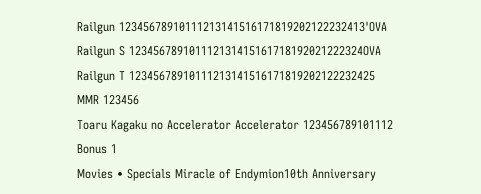Railgun 12345678910111213141516171819202122232413'OVA
Railgun S 123456789101112131415161718192021222324OVA
Railgun T 12345678910111213141516171819202122232425
MMR 123456
Toaru Kagaku no Accelerator Accelerator 123456789101112
Bonus 1
Movies • Specials Miracle of Endymion10th Anniversary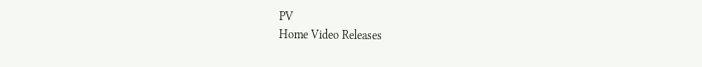PV
Home Video Releases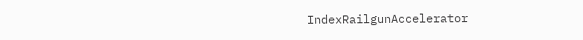IndexRailgunAccelerator